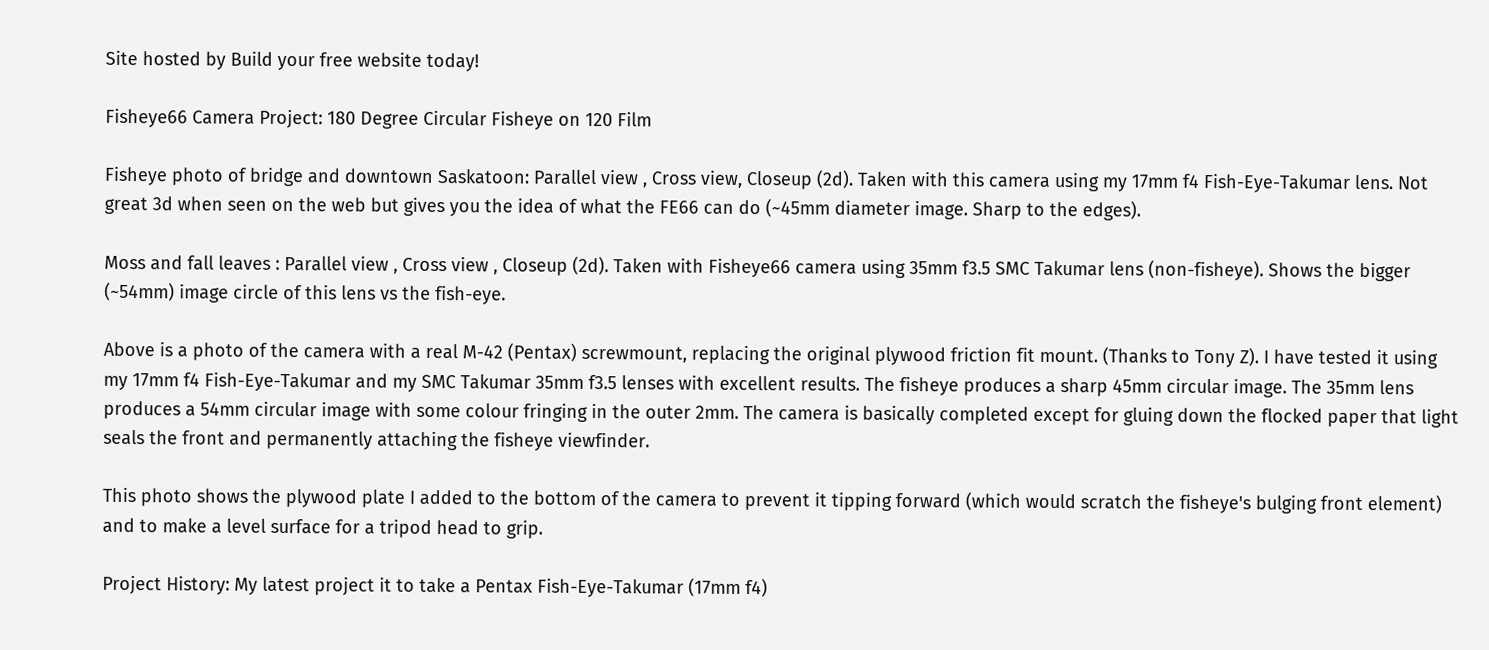Site hosted by Build your free website today!

Fisheye66 Camera Project: 180 Degree Circular Fisheye on 120 Film

Fisheye photo of bridge and downtown Saskatoon: Parallel view , Cross view, Closeup (2d). Taken with this camera using my 17mm f4 Fish-Eye-Takumar lens. Not great 3d when seen on the web but gives you the idea of what the FE66 can do (~45mm diameter image. Sharp to the edges).

Moss and fall leaves : Parallel view , Cross view , Closeup (2d). Taken with Fisheye66 camera using 35mm f3.5 SMC Takumar lens (non-fisheye). Shows the bigger (~54mm) image circle of this lens vs the fish-eye.

Above is a photo of the camera with a real M-42 (Pentax) screwmount, replacing the original plywood friction fit mount. (Thanks to Tony Z). I have tested it using my 17mm f4 Fish-Eye-Takumar and my SMC Takumar 35mm f3.5 lenses with excellent results. The fisheye produces a sharp 45mm circular image. The 35mm lens produces a 54mm circular image with some colour fringing in the outer 2mm. The camera is basically completed except for gluing down the flocked paper that light seals the front and permanently attaching the fisheye viewfinder.

This photo shows the plywood plate I added to the bottom of the camera to prevent it tipping forward (which would scratch the fisheye's bulging front element) and to make a level surface for a tripod head to grip.

Project History: My latest project it to take a Pentax Fish-Eye-Takumar (17mm f4)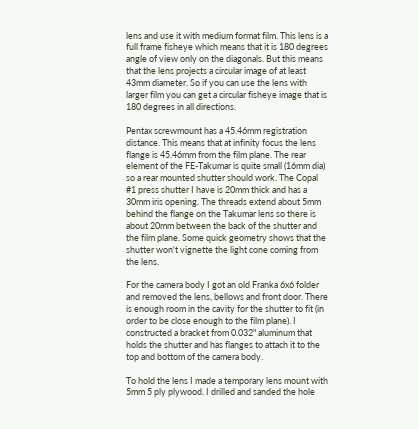lens and use it with medium format film. This lens is a full frame fisheye which means that it is 180 degrees angle of view only on the diagonals. But this means that the lens projects a circular image of at least 43mm diameter. So if you can use the lens with larger film you can get a circular fisheye image that is 180 degrees in all directions.

Pentax screwmount has a 45.46mm registration distance. This means that at infinity focus the lens flange is 45.46mm from the film plane. The rear element of the FE-Takumar is quite small (16mm dia) so a rear mounted shutter should work. The Copal #1 press shutter I have is 20mm thick and has a 30mm iris opening. The threads extend about 5mm behind the flange on the Takumar lens so there is about 20mm between the back of the shutter and the film plane. Some quick geometry shows that the shutter won't vignette the light cone coming from the lens.

For the camera body I got an old Franka 6x6 folder and removed the lens, bellows and front door. There is enough room in the cavity for the shutter to fit (in order to be close enough to the film plane). I constructed a bracket from 0.032" aluminum that holds the shutter and has flanges to attach it to the top and bottom of the camera body.

To hold the lens I made a temporary lens mount with 5mm 5 ply plywood. I drilled and sanded the hole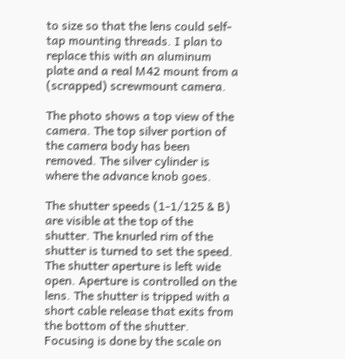to size so that the lens could self-tap mounting threads. I plan to replace this with an aluminum plate and a real M42 mount from a (scrapped) screwmount camera.

The photo shows a top view of the camera. The top silver portion of the camera body has been removed. The silver cylinder is where the advance knob goes.

The shutter speeds (1-1/125 & B) are visible at the top of the shutter. The knurled rim of the shutter is turned to set the speed. The shutter aperture is left wide open. Aperture is controlled on the lens. The shutter is tripped with a short cable release that exits from the bottom of the shutter. Focusing is done by the scale on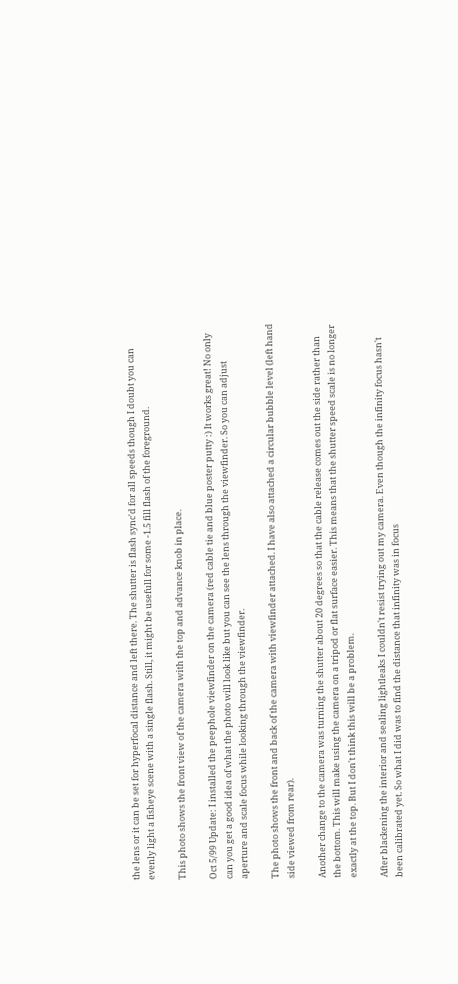the lens or it can be set for hyperfocal distance and left there. The shutter is flash sync'd for all speeds though I doubt you can evenly light a fisheye scene with a single flash. Still, it might be usefull for some -1.5 fill flash of the foreground.

This photo shows the front view of the camera with the top and advance knob in place.

Oct 5/99 Update: I installed the peephole viewfinder on the camera (red cable tie and blue poster putty :) It works great! No only can you get a good idea of what the photo will look like but you can see the lens through the viewfinder. So you can adjust aperture and scale focus while looking through the viewfinder.

The photo shows the front and back of the camera with viewfinder attached. I have also attached a circular bubble level (left hand side viewed from rear).

Another change to the camera was turning the shutter about 20 degrees so that the cable release comes out the side rather than the bottom. This will make using the camera on a tripod or flat surface easier. This means that the shutter speed scale is no longer exactly at the top. But I don't think this will be a problem.

After blackening the interior and sealing lightleaks I couldn't resist trying out my camera. Even though the infinity focus hasn't been calibrated yet. So what I did was to find the distance that infinity was in focus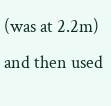(was at 2.2m) and then used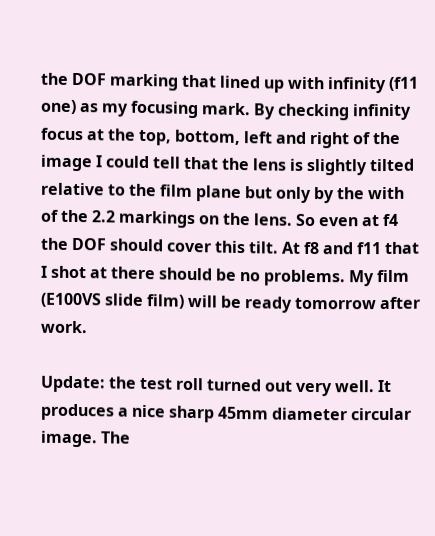the DOF marking that lined up with infinity (f11 one) as my focusing mark. By checking infinity focus at the top, bottom, left and right of the image I could tell that the lens is slightly tilted relative to the film plane but only by the with of the 2.2 markings on the lens. So even at f4 the DOF should cover this tilt. At f8 and f11 that I shot at there should be no problems. My film (E100VS slide film) will be ready tomorrow after work.

Update: the test roll turned out very well. It produces a nice sharp 45mm diameter circular image. The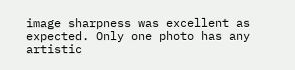image sharpness was excellent as expected. Only one photo has any artistic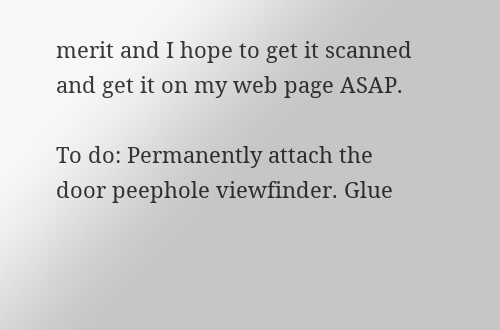merit and I hope to get it scanned and get it on my web page ASAP.

To do: Permanently attach the door peephole viewfinder. Glue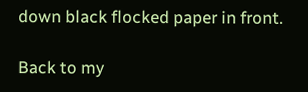down black flocked paper in front.

Back to my